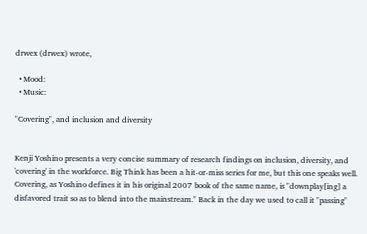drwex (drwex) wrote,

  • Mood:
  • Music:

"Covering", and inclusion and diversity


Kenji Yoshino presents a very concise summary of research findings on inclusion, diversity, and 'covering' in the workforce. Big Think has been a hit-or-miss series for me, but this one speaks well. Covering, as Yoshino defines it in his original 2007 book of the same name, is "downplay[ing] a disfavored trait so as to blend into the mainstream." Back in the day we used to call it "passing"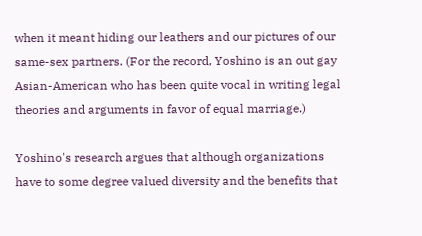when it meant hiding our leathers and our pictures of our same-sex partners. (For the record, Yoshino is an out gay Asian-American who has been quite vocal in writing legal theories and arguments in favor of equal marriage.)

Yoshino's research argues that although organizations have to some degree valued diversity and the benefits that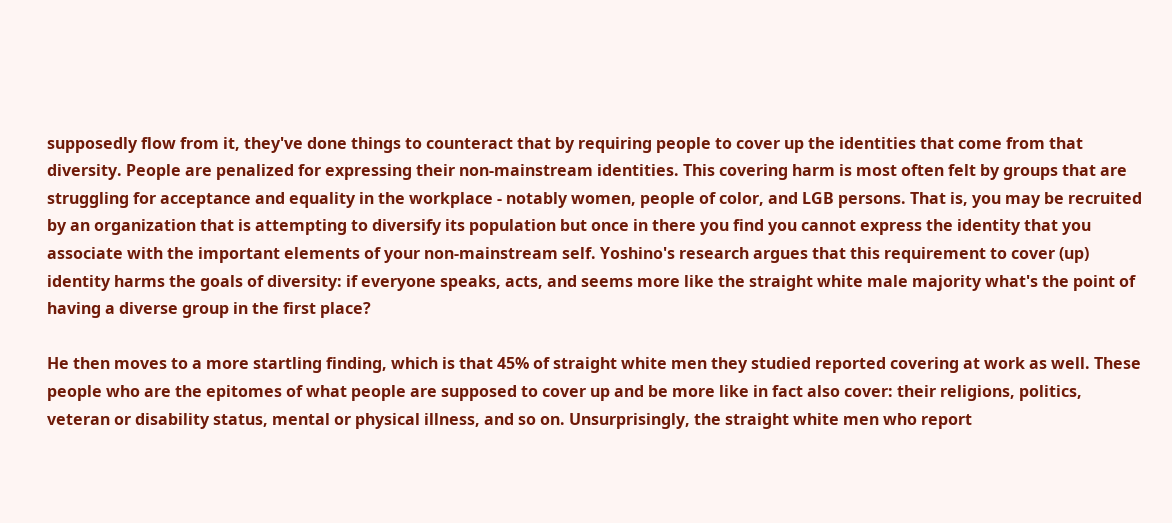supposedly flow from it, they've done things to counteract that by requiring people to cover up the identities that come from that diversity. People are penalized for expressing their non-mainstream identities. This covering harm is most often felt by groups that are struggling for acceptance and equality in the workplace - notably women, people of color, and LGB persons. That is, you may be recruited by an organization that is attempting to diversify its population but once in there you find you cannot express the identity that you associate with the important elements of your non-mainstream self. Yoshino's research argues that this requirement to cover (up) identity harms the goals of diversity: if everyone speaks, acts, and seems more like the straight white male majority what's the point of having a diverse group in the first place?

He then moves to a more startling finding, which is that 45% of straight white men they studied reported covering at work as well. These people who are the epitomes of what people are supposed to cover up and be more like in fact also cover: their religions, politics, veteran or disability status, mental or physical illness, and so on. Unsurprisingly, the straight white men who report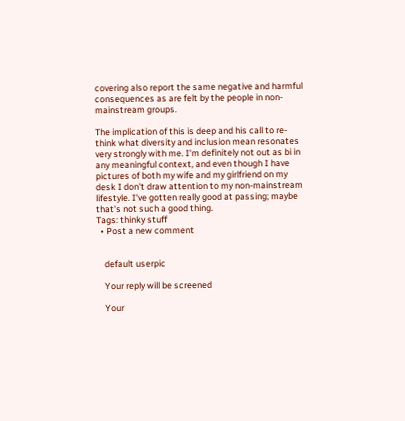covering also report the same negative and harmful consequences as are felt by the people in non-mainstream groups.

The implication of this is deep and his call to re-think what diversity and inclusion mean resonates very strongly with me. I'm definitely not out as bi in any meaningful context, and even though I have pictures of both my wife and my girlfriend on my desk I don't draw attention to my non-mainstream lifestyle. I've gotten really good at passing; maybe that's not such a good thing.
Tags: thinky stuff
  • Post a new comment


    default userpic

    Your reply will be screened

    Your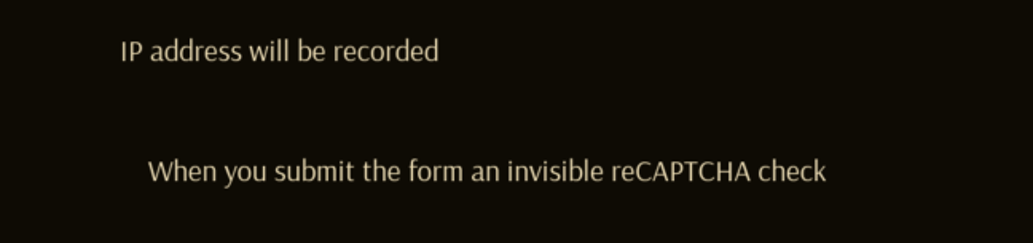IP address will be recorded

    When you submit the form an invisible reCAPTCHA check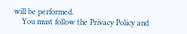will be performed.
    You must follow the Privacy Policy and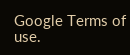Google Terms of use.